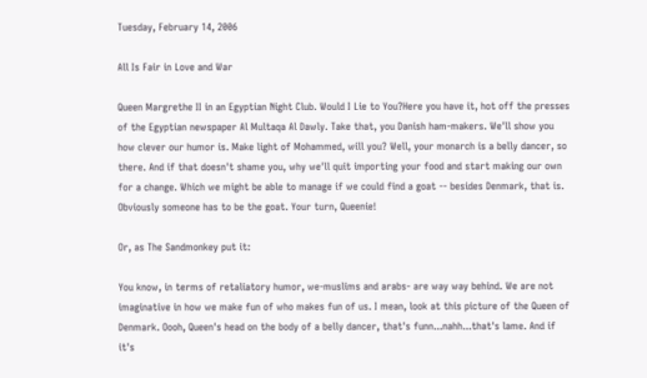Tuesday, February 14, 2006

All Is Fair in Love and War

Queen Margrethe II in an Egyptian Night Club. Would I Lie to You?Here you have it, hot off the presses of the Egyptian newspaper Al Multaqa Al Dawly. Take that, you Danish ham-makers. We'll show you how clever our humor is. Make light of Mohammed, will you? Well, your monarch is a belly dancer, so there. And if that doesn't shame you, why we'll quit importing your food and start making our own for a change. Which we might be able to manage if we could find a goat -- besides Denmark, that is. Obviously someone has to be the goat. Your turn, Queenie!

Or, as The Sandmonkey put it:

You know, in terms of retaliatory humor, we-muslims and arabs- are way way behind. We are not imaginative in how we make fun of who makes fun of us. I mean, look at this picture of the Queen of Denmark. Oooh, Queen's head on the body of a belly dancer, that's funn...nahh...that's lame. And if it's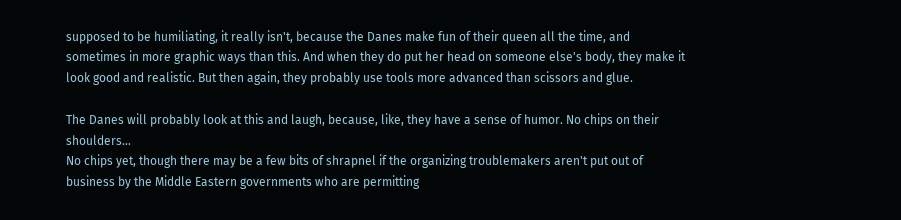supposed to be humiliating, it really isn't, because the Danes make fun of their queen all the time, and sometimes in more graphic ways than this. And when they do put her head on someone else's body, they make it look good and realistic. But then again, they probably use tools more advanced than scissors and glue.

The Danes will probably look at this and laugh, because, like, they have a sense of humor. No chips on their shoulders...
No chips yet, though there may be a few bits of shrapnel if the organizing troublemakers aren't put out of business by the Middle Eastern governments who are permitting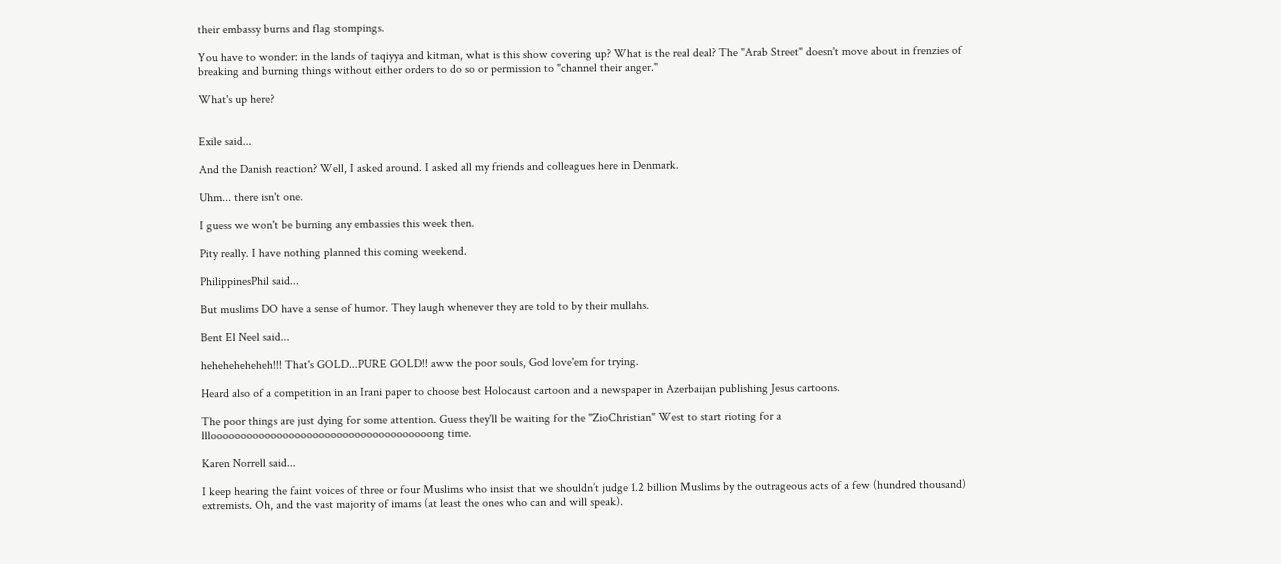their embassy burns and flag stompings.

You have to wonder: in the lands of taqiyya and kitman, what is this show covering up? What is the real deal? The "Arab Street" doesn't move about in frenzies of breaking and burning things without either orders to do so or permission to "channel their anger."

What's up here?


Exile said...

And the Danish reaction? Well, I asked around. I asked all my friends and colleagues here in Denmark.

Uhm... there isn't one.

I guess we won't be burning any embassies this week then.

Pity really. I have nothing planned this coming weekend.

PhilippinesPhil said...

But muslims DO have a sense of humor. They laugh whenever they are told to by their mullahs.

Bent El Neel said...

heheheheheheh!!! That's GOLD...PURE GOLD!! aww the poor souls, God love'em for trying.

Heard also of a competition in an Irani paper to choose best Holocaust cartoon and a newspaper in Azerbaijan publishing Jesus cartoons.

The poor things are just dying for some attention. Guess they'll be waiting for the "ZioChristian" West to start rioting for a lllooooooooooooooooooooooooooooooooooooong time.

Karen Norrell said...

I keep hearing the faint voices of three or four Muslims who insist that we shouldn’t judge 1.2 billion Muslims by the outrageous acts of a few (hundred thousand) extremists. Oh, and the vast majority of imams (at least the ones who can and will speak).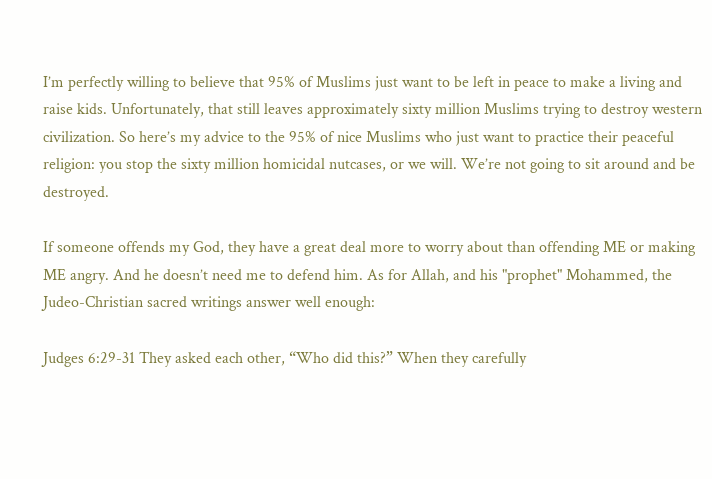I’m perfectly willing to believe that 95% of Muslims just want to be left in peace to make a living and raise kids. Unfortunately, that still leaves approximately sixty million Muslims trying to destroy western civilization. So here’s my advice to the 95% of nice Muslims who just want to practice their peaceful religion: you stop the sixty million homicidal nutcases, or we will. We’re not going to sit around and be destroyed.

If someone offends my God, they have a great deal more to worry about than offending ME or making ME angry. And he doesn’t need me to defend him. As for Allah, and his "prophet" Mohammed, the Judeo-Christian sacred writings answer well enough:

Judges 6:29-31 They asked each other, “Who did this?” When they carefully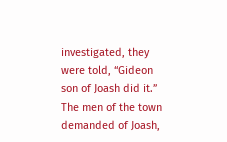investigated, they were told, “Gideon son of Joash did it.”
The men of the town demanded of Joash,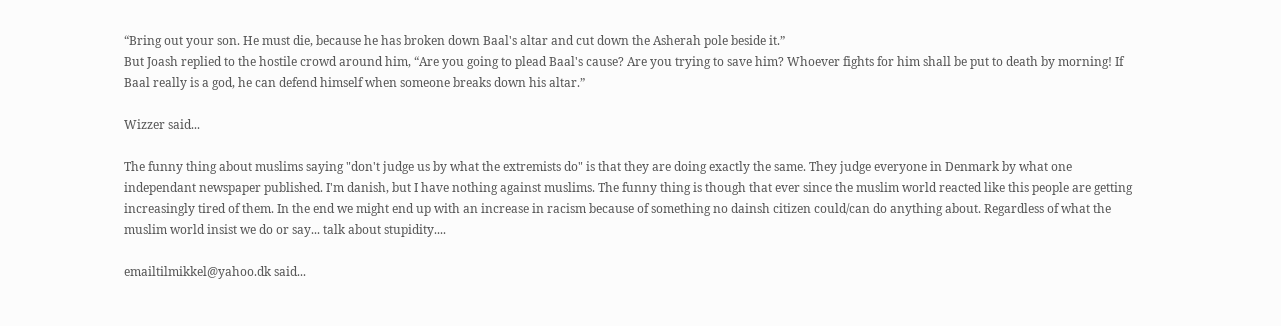“Bring out your son. He must die, because he has broken down Baal's altar and cut down the Asherah pole beside it.”
But Joash replied to the hostile crowd around him, “Are you going to plead Baal's cause? Are you trying to save him? Whoever fights for him shall be put to death by morning! If Baal really is a god, he can defend himself when someone breaks down his altar.”

Wizzer said...

The funny thing about muslims saying "don't judge us by what the extremists do" is that they are doing exactly the same. They judge everyone in Denmark by what one independant newspaper published. I'm danish, but I have nothing against muslims. The funny thing is though that ever since the muslim world reacted like this people are getting increasingly tired of them. In the end we might end up with an increase in racism because of something no dainsh citizen could/can do anything about. Regardless of what the muslim world insist we do or say... talk about stupidity....

emailtilmikkel@yahoo.dk said...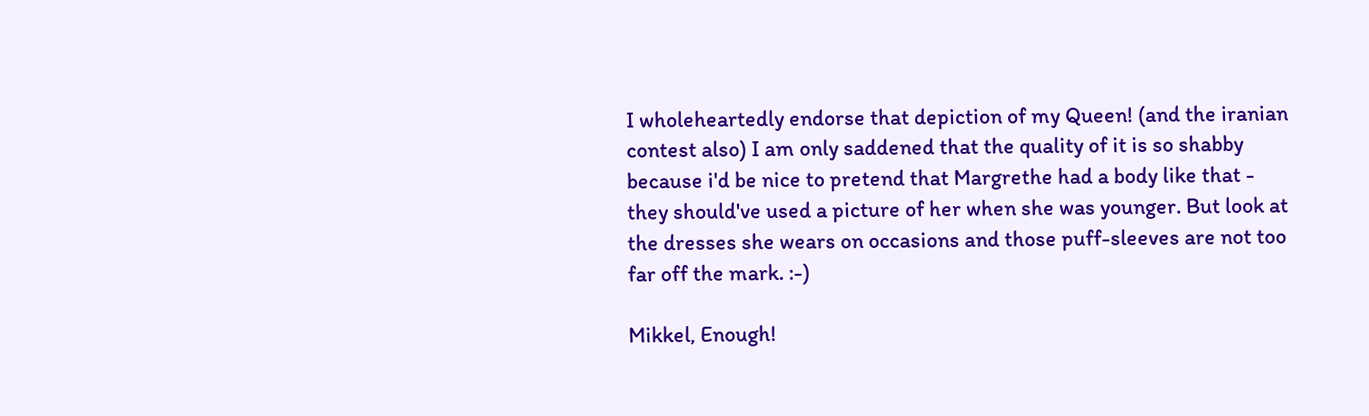I wholeheartedly endorse that depiction of my Queen! (and the iranian contest also) I am only saddened that the quality of it is so shabby because i'd be nice to pretend that Margrethe had a body like that - they should've used a picture of her when she was younger. But look at the dresses she wears on occasions and those puff-sleeves are not too far off the mark. :-)

Mikkel, Enough!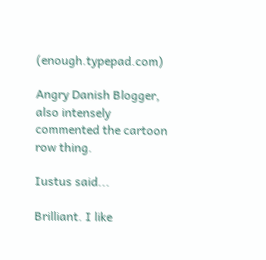(enough.typepad.com)

Angry Danish Blogger, also intensely commented the cartoon row thing.

Iustus said...

Brilliant. I like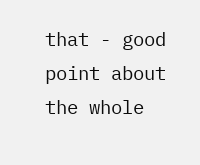that - good point about the whole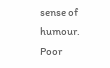sense of humour. Poor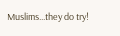Muslims...they do try!